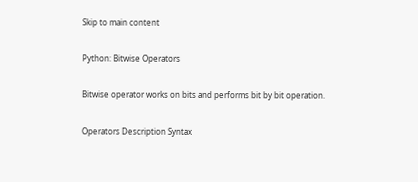Skip to main content

Python: Bitwise Operators

Bitwise operator works on bits and performs bit by bit operation.

Operators Description Syntax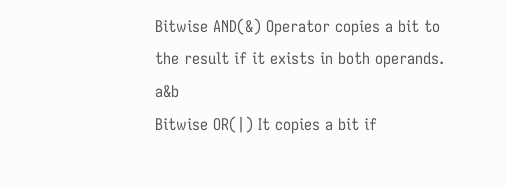Bitwise AND(&) Operator copies a bit to the result if it exists in both operands. a&b
Bitwise OR(|) It copies a bit if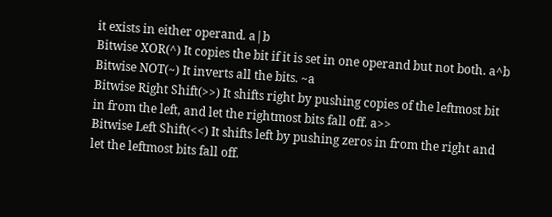it exists in either operand. a|b
Bitwise XOR(^) It copies the bit if it is set in one operand but not both. a^b
Bitwise NOT(~) It inverts all the bits. ~a
Bitwise Right Shift(>>) It shifts right by pushing copies of the leftmost bit in from the left, and let the rightmost bits fall off. a>>
Bitwise Left Shift(<<) It shifts left by pushing zeros in from the right and let the leftmost bits fall off.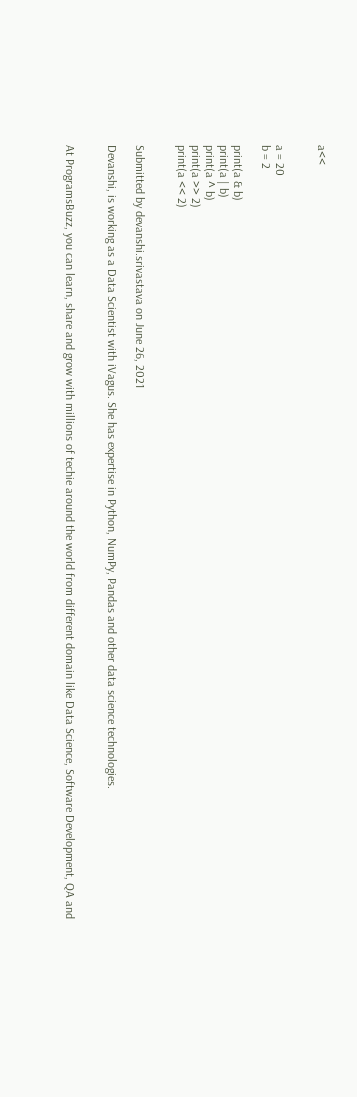a<<


a = 20
b = 2

print(a & b)
print(a | b)
print(a ^ b)
print(a >> 2)
print(a << 2)


Submitted by devanshi.srivastava on June 26, 2021

Devanshi, is working as a Data Scientist with iVagus. She has expertise in Python, NumPy, Pandas and other data science technologies.


At ProgramsBuzz, you can learn, share and grow with millions of techie around the world from different domain like Data Science, Software Development, QA and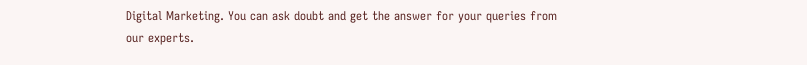Digital Marketing. You can ask doubt and get the answer for your queries from our experts.